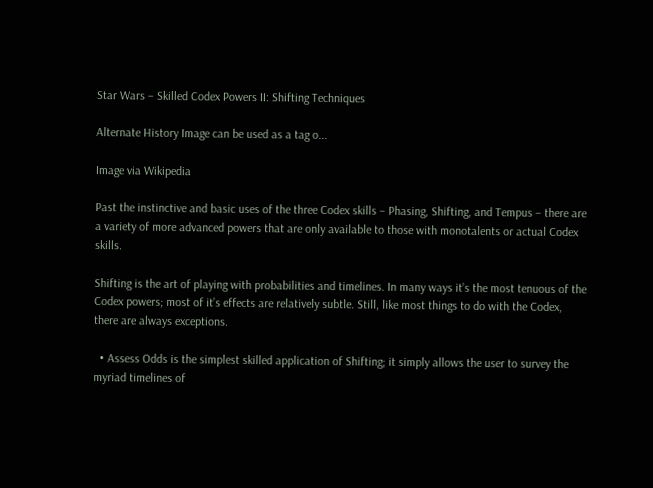Star Wars – Skilled Codex Powers II: Shifting Techniques

Alternate History Image can be used as a tag o...

Image via Wikipedia

Past the instinctive and basic uses of the three Codex skills – Phasing, Shifting, and Tempus – there are a variety of more advanced powers that are only available to those with monotalents or actual Codex skills.

Shifting is the art of playing with probabilities and timelines. In many ways it’s the most tenuous of the Codex powers; most of it’s effects are relatively subtle. Still, like most things to do with the Codex, there are always exceptions.

  • Assess Odds is the simplest skilled application of Shifting; it simply allows the user to survey the myriad timelines of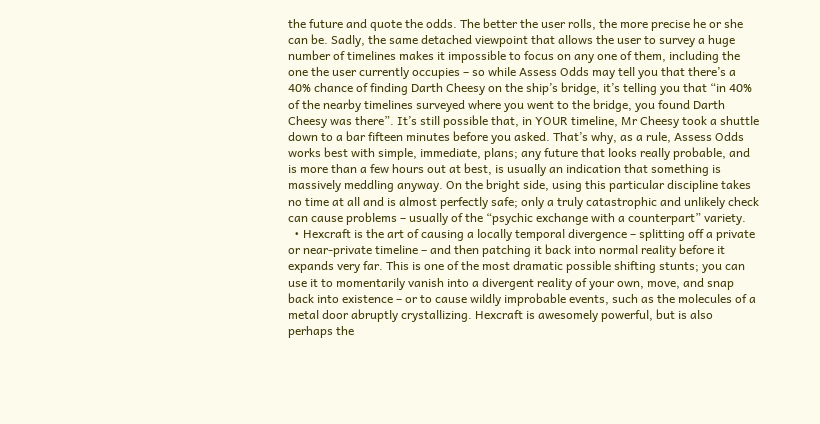the future and quote the odds. The better the user rolls, the more precise he or she can be. Sadly, the same detached viewpoint that allows the user to survey a huge number of timelines makes it impossible to focus on any one of them, including the one the user currently occupies – so while Assess Odds may tell you that there’s a 40% chance of finding Darth Cheesy on the ship’s bridge, it’s telling you that “in 40% of the nearby timelines surveyed where you went to the bridge, you found Darth Cheesy was there”. It’s still possible that, in YOUR timeline, Mr Cheesy took a shuttle down to a bar fifteen minutes before you asked. That’s why, as a rule, Assess Odds works best with simple, immediate, plans; any future that looks really probable, and is more than a few hours out at best, is usually an indication that something is massively meddling anyway. On the bright side, using this particular discipline takes no time at all and is almost perfectly safe; only a truly catastrophic and unlikely check can cause problems – usually of the “psychic exchange with a counterpart” variety.
  • Hexcraft is the art of causing a locally temporal divergence – splitting off a private or near-private timeline – and then patching it back into normal reality before it expands very far. This is one of the most dramatic possible shifting stunts; you can use it to momentarily vanish into a divergent reality of your own, move, and snap back into existence – or to cause wildly improbable events, such as the molecules of a metal door abruptly crystallizing. Hexcraft is awesomely powerful, but is also perhaps the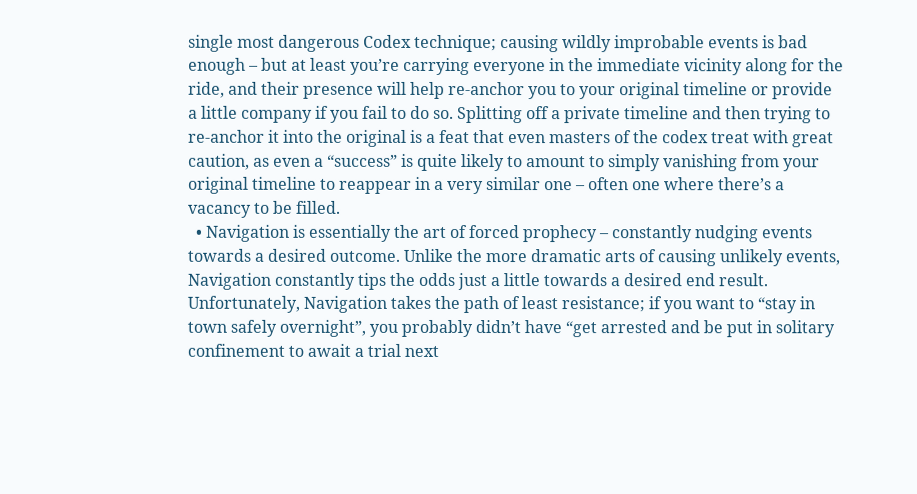single most dangerous Codex technique; causing wildly improbable events is bad enough – but at least you’re carrying everyone in the immediate vicinity along for the ride, and their presence will help re-anchor you to your original timeline or provide a little company if you fail to do so. Splitting off a private timeline and then trying to re-anchor it into the original is a feat that even masters of the codex treat with great caution, as even a “success” is quite likely to amount to simply vanishing from your original timeline to reappear in a very similar one – often one where there’s a vacancy to be filled.
  • Navigation is essentially the art of forced prophecy – constantly nudging events towards a desired outcome. Unlike the more dramatic arts of causing unlikely events, Navigation constantly tips the odds just a little towards a desired end result. Unfortunately, Navigation takes the path of least resistance; if you want to “stay in town safely overnight”, you probably didn’t have “get arrested and be put in solitary confinement to await a trial next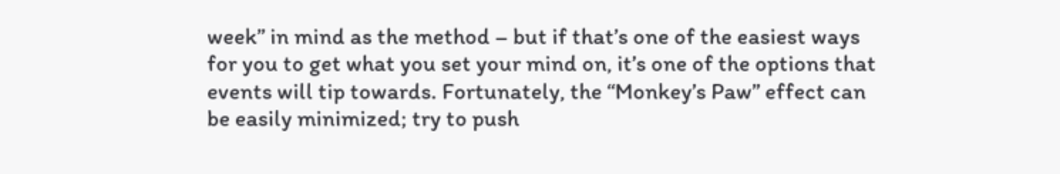week” in mind as the method – but if that’s one of the easiest ways for you to get what you set your mind on, it’s one of the options that events will tip towards. Fortunately, the “Monkey’s Paw” effect can be easily minimized; try to push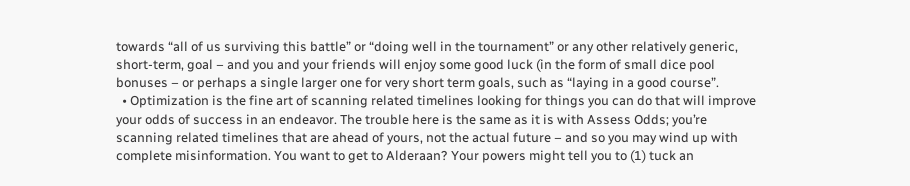towards “all of us surviving this battle” or “doing well in the tournament” or any other relatively generic, short-term, goal – and you and your friends will enjoy some good luck (in the form of small dice pool bonuses – or perhaps a single larger one for very short term goals, such as “laying in a good course”.
  • Optimization is the fine art of scanning related timelines looking for things you can do that will improve your odds of success in an endeavor. The trouble here is the same as it is with Assess Odds; you’re scanning related timelines that are ahead of yours, not the actual future – and so you may wind up with complete misinformation. You want to get to Alderaan? Your powers might tell you to (1) tuck an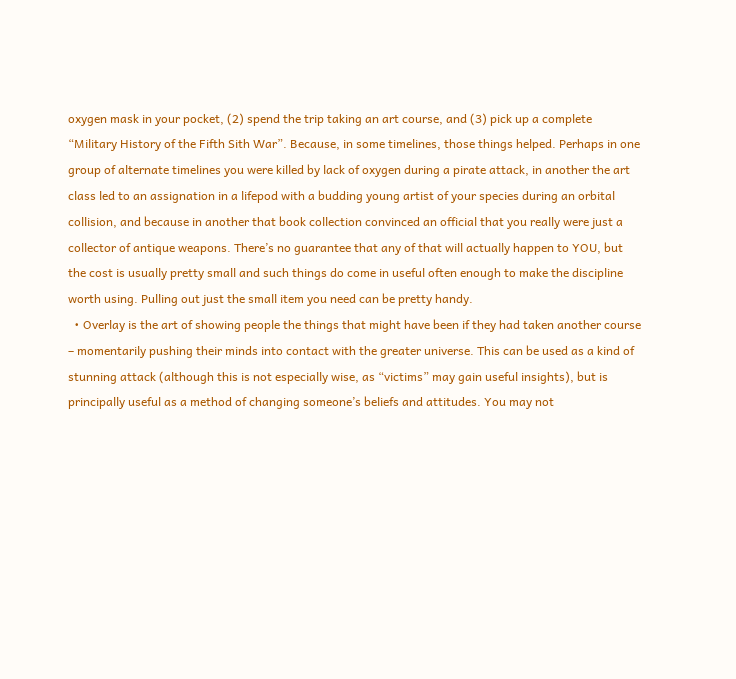oxygen mask in your pocket, (2) spend the trip taking an art course, and (3) pick up a complete “Military History of the Fifth Sith War”. Because, in some timelines, those things helped. Perhaps in one group of alternate timelines you were killed by lack of oxygen during a pirate attack, in another the art class led to an assignation in a lifepod with a budding young artist of your species during an orbital collision, and because in another that book collection convinced an official that you really were just a collector of antique weapons. There’s no guarantee that any of that will actually happen to YOU, but the cost is usually pretty small and such things do come in useful often enough to make the discipline worth using. Pulling out just the small item you need can be pretty handy.
  • Overlay is the art of showing people the things that might have been if they had taken another course – momentarily pushing their minds into contact with the greater universe. This can be used as a kind of stunning attack (although this is not especially wise, as “victims” may gain useful insights), but is principally useful as a method of changing someone’s beliefs and attitudes. You may not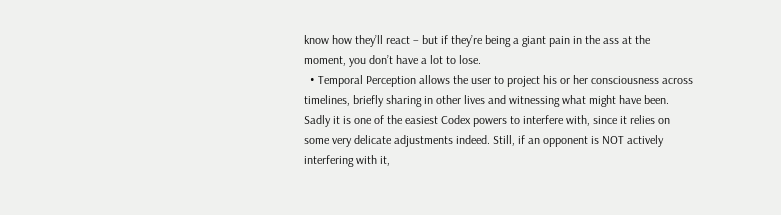know how they’ll react – but if they’re being a giant pain in the ass at the moment, you don’t have a lot to lose.
  • Temporal Perception allows the user to project his or her consciousness across timelines, briefly sharing in other lives and witnessing what might have been. Sadly it is one of the easiest Codex powers to interfere with, since it relies on some very delicate adjustments indeed. Still, if an opponent is NOT actively interfering with it,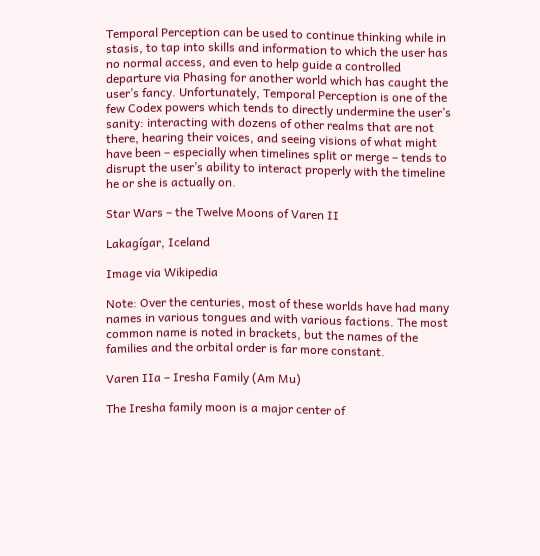Temporal Perception can be used to continue thinking while in stasis, to tap into skills and information to which the user has no normal access, and even to help guide a controlled departure via Phasing for another world which has caught the user’s fancy. Unfortunately, Temporal Perception is one of the few Codex powers which tends to directly undermine the user’s sanity: interacting with dozens of other realms that are not there, hearing their voices, and seeing visions of what might have been – especially when timelines split or merge – tends to disrupt the user’s ability to interact properly with the timeline he or she is actually on.

Star Wars – the Twelve Moons of Varen II

Lakagígar, Iceland

Image via Wikipedia

Note: Over the centuries, most of these worlds have had many names in various tongues and with various factions. The most common name is noted in brackets, but the names of the families and the orbital order is far more constant.

Varen IIa – Iresha Family (Am Mu)

The Iresha family moon is a major center of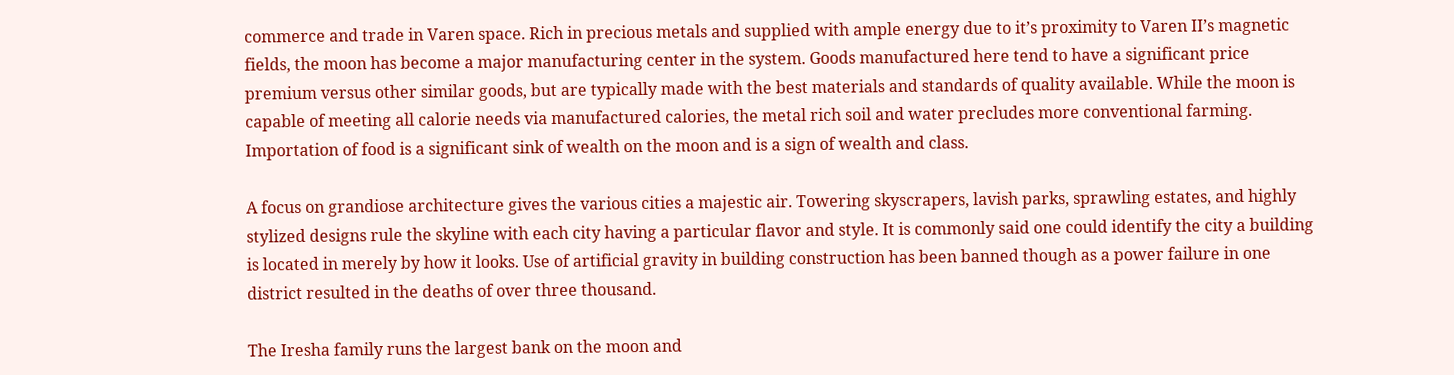commerce and trade in Varen space. Rich in precious metals and supplied with ample energy due to it’s proximity to Varen II’s magnetic fields, the moon has become a major manufacturing center in the system. Goods manufactured here tend to have a significant price premium versus other similar goods, but are typically made with the best materials and standards of quality available. While the moon is capable of meeting all calorie needs via manufactured calories, the metal rich soil and water precludes more conventional farming. Importation of food is a significant sink of wealth on the moon and is a sign of wealth and class.

A focus on grandiose architecture gives the various cities a majestic air. Towering skyscrapers, lavish parks, sprawling estates, and highly stylized designs rule the skyline with each city having a particular flavor and style. It is commonly said one could identify the city a building is located in merely by how it looks. Use of artificial gravity in building construction has been banned though as a power failure in one district resulted in the deaths of over three thousand.

The Iresha family runs the largest bank on the moon and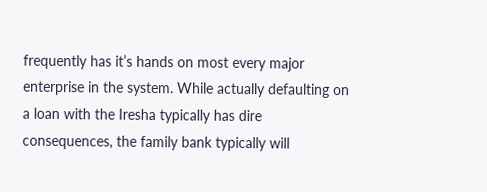frequently has it’s hands on most every major enterprise in the system. While actually defaulting on a loan with the Iresha typically has dire consequences, the family bank typically will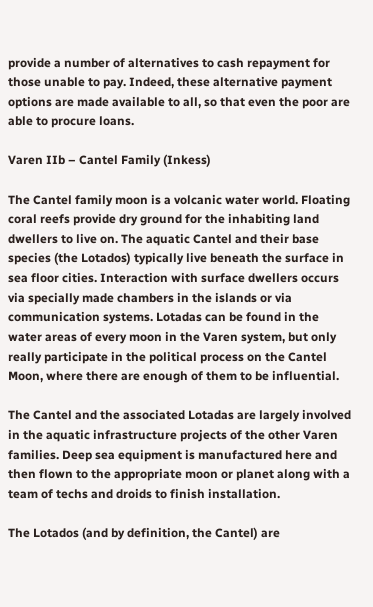provide a number of alternatives to cash repayment for those unable to pay. Indeed, these alternative payment options are made available to all, so that even the poor are able to procure loans.

Varen IIb – Cantel Family (Inkess)

The Cantel family moon is a volcanic water world. Floating coral reefs provide dry ground for the inhabiting land dwellers to live on. The aquatic Cantel and their base species (the Lotados) typically live beneath the surface in sea floor cities. Interaction with surface dwellers occurs via specially made chambers in the islands or via communication systems. Lotadas can be found in the water areas of every moon in the Varen system, but only really participate in the political process on the Cantel Moon, where there are enough of them to be influential.

The Cantel and the associated Lotadas are largely involved in the aquatic infrastructure projects of the other Varen families. Deep sea equipment is manufactured here and then flown to the appropriate moon or planet along with a team of techs and droids to finish installation.

The Lotados (and by definition, the Cantel) are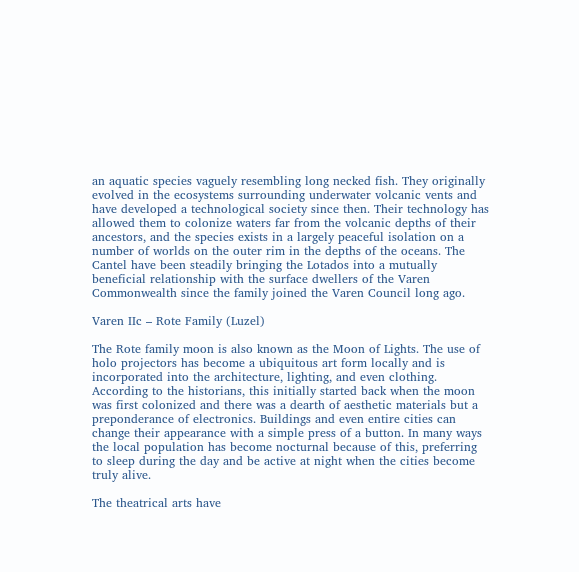an aquatic species vaguely resembling long necked fish. They originally evolved in the ecosystems surrounding underwater volcanic vents and have developed a technological society since then. Their technology has allowed them to colonize waters far from the volcanic depths of their ancestors, and the species exists in a largely peaceful isolation on a number of worlds on the outer rim in the depths of the oceans. The Cantel have been steadily bringing the Lotados into a mutually beneficial relationship with the surface dwellers of the Varen Commonwealth since the family joined the Varen Council long ago.

Varen IIc – Rote Family (Luzel)

The Rote family moon is also known as the Moon of Lights. The use of holo projectors has become a ubiquitous art form locally and is incorporated into the architecture, lighting, and even clothing. According to the historians, this initially started back when the moon was first colonized and there was a dearth of aesthetic materials but a preponderance of electronics. Buildings and even entire cities can change their appearance with a simple press of a button. In many ways the local population has become nocturnal because of this, preferring to sleep during the day and be active at night when the cities become truly alive.

The theatrical arts have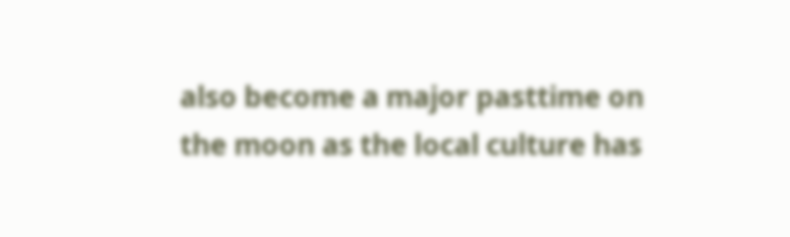also become a major pasttime on the moon as the local culture has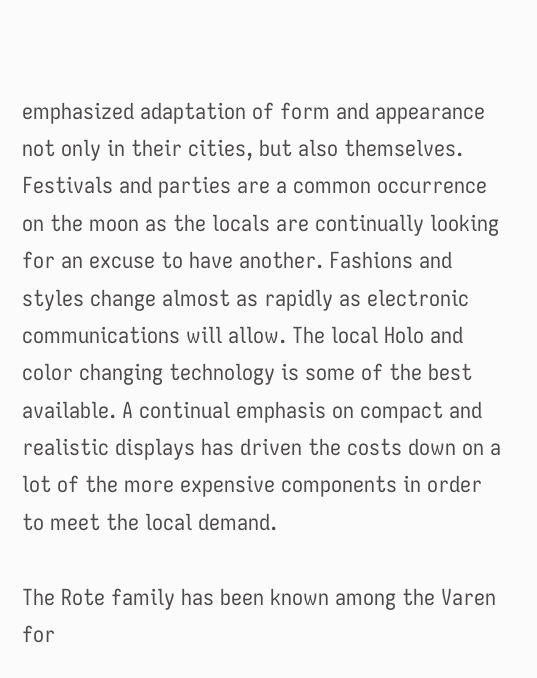emphasized adaptation of form and appearance not only in their cities, but also themselves. Festivals and parties are a common occurrence on the moon as the locals are continually looking for an excuse to have another. Fashions and styles change almost as rapidly as electronic communications will allow. The local Holo and color changing technology is some of the best available. A continual emphasis on compact and realistic displays has driven the costs down on a lot of the more expensive components in order to meet the local demand.

The Rote family has been known among the Varen for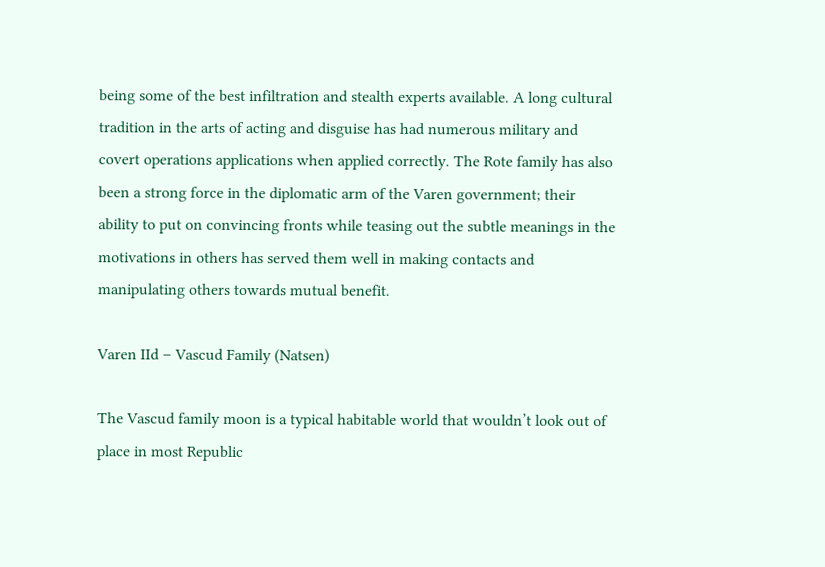being some of the best infiltration and stealth experts available. A long cultural tradition in the arts of acting and disguise has had numerous military and covert operations applications when applied correctly. The Rote family has also been a strong force in the diplomatic arm of the Varen government; their ability to put on convincing fronts while teasing out the subtle meanings in the motivations in others has served them well in making contacts and manipulating others towards mutual benefit.

Varen IId – Vascud Family (Natsen)

The Vascud family moon is a typical habitable world that wouldn’t look out of place in most Republic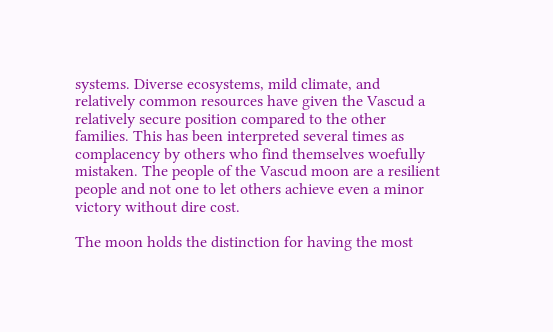systems. Diverse ecosystems, mild climate, and relatively common resources have given the Vascud a relatively secure position compared to the other families. This has been interpreted several times as complacency by others who find themselves woefully mistaken. The people of the Vascud moon are a resilient people and not one to let others achieve even a minor victory without dire cost.

The moon holds the distinction for having the most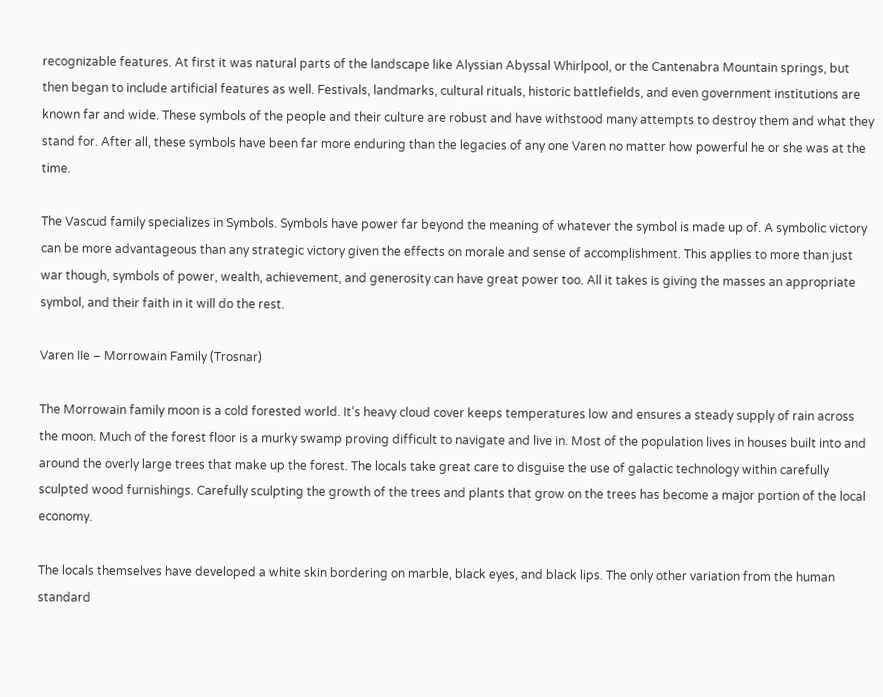recognizable features. At first it was natural parts of the landscape like Alyssian Abyssal Whirlpool, or the Cantenabra Mountain springs, but then began to include artificial features as well. Festivals, landmarks, cultural rituals, historic battlefields, and even government institutions are known far and wide. These symbols of the people and their culture are robust and have withstood many attempts to destroy them and what they stand for. After all, these symbols have been far more enduring than the legacies of any one Varen no matter how powerful he or she was at the time.

The Vascud family specializes in Symbols. Symbols have power far beyond the meaning of whatever the symbol is made up of. A symbolic victory can be more advantageous than any strategic victory given the effects on morale and sense of accomplishment. This applies to more than just war though, symbols of power, wealth, achievement, and generosity can have great power too. All it takes is giving the masses an appropriate symbol, and their faith in it will do the rest.

Varen IIe – Morrowain Family (Trosnar)

The Morrowain family moon is a cold forested world. It’s heavy cloud cover keeps temperatures low and ensures a steady supply of rain across the moon. Much of the forest floor is a murky swamp proving difficult to navigate and live in. Most of the population lives in houses built into and around the overly large trees that make up the forest. The locals take great care to disguise the use of galactic technology within carefully sculpted wood furnishings. Carefully sculpting the growth of the trees and plants that grow on the trees has become a major portion of the local economy.

The locals themselves have developed a white skin bordering on marble, black eyes, and black lips. The only other variation from the human standard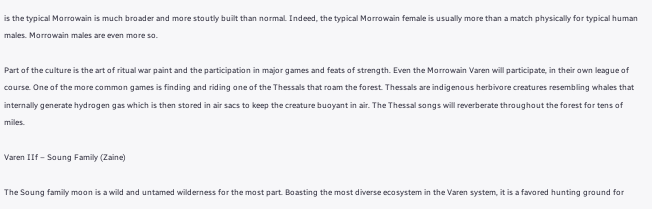is the typical Morrowain is much broader and more stoutly built than normal. Indeed, the typical Morrowain female is usually more than a match physically for typical human males. Morrowain males are even more so.

Part of the culture is the art of ritual war paint and the participation in major games and feats of strength. Even the Morrowain Varen will participate, in their own league of course. One of the more common games is finding and riding one of the Thessals that roam the forest. Thessals are indigenous herbivore creatures resembling whales that internally generate hydrogen gas which is then stored in air sacs to keep the creature buoyant in air. The Thessal songs will reverberate throughout the forest for tens of miles.

Varen IIf – Soung Family (Zaine)

The Soung family moon is a wild and untamed wilderness for the most part. Boasting the most diverse ecosystem in the Varen system, it is a favored hunting ground for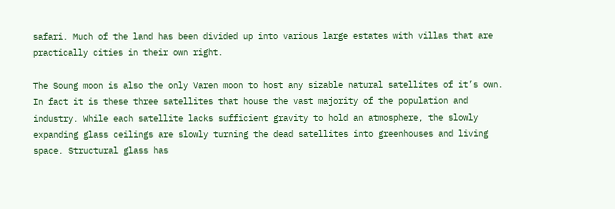safari. Much of the land has been divided up into various large estates with villas that are practically cities in their own right.

The Soung moon is also the only Varen moon to host any sizable natural satellites of it’s own. In fact it is these three satellites that house the vast majority of the population and industry. While each satellite lacks sufficient gravity to hold an atmosphere, the slowly expanding glass ceilings are slowly turning the dead satellites into greenhouses and living space. Structural glass has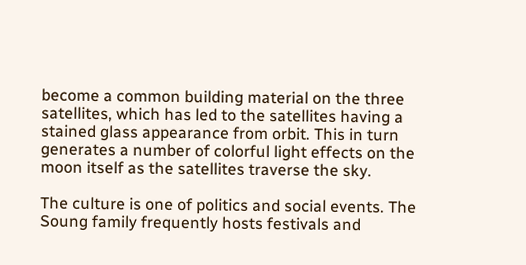become a common building material on the three satellites, which has led to the satellites having a stained glass appearance from orbit. This in turn generates a number of colorful light effects on the moon itself as the satellites traverse the sky.

The culture is one of politics and social events. The Soung family frequently hosts festivals and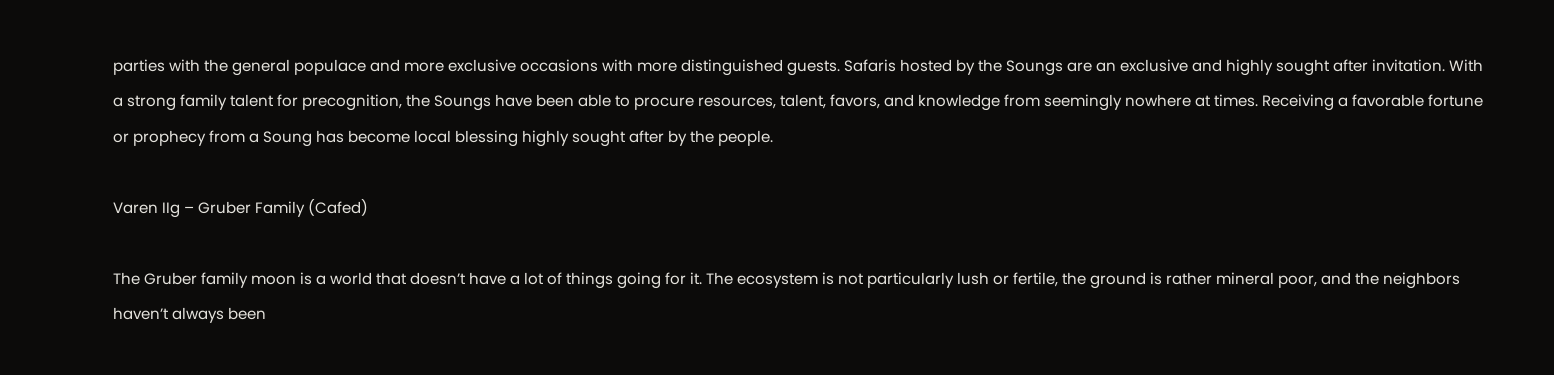parties with the general populace and more exclusive occasions with more distinguished guests. Safaris hosted by the Soungs are an exclusive and highly sought after invitation. With a strong family talent for precognition, the Soungs have been able to procure resources, talent, favors, and knowledge from seemingly nowhere at times. Receiving a favorable fortune or prophecy from a Soung has become local blessing highly sought after by the people.

Varen IIg – Gruber Family (Cafed)

The Gruber family moon is a world that doesn’t have a lot of things going for it. The ecosystem is not particularly lush or fertile, the ground is rather mineral poor, and the neighbors haven’t always been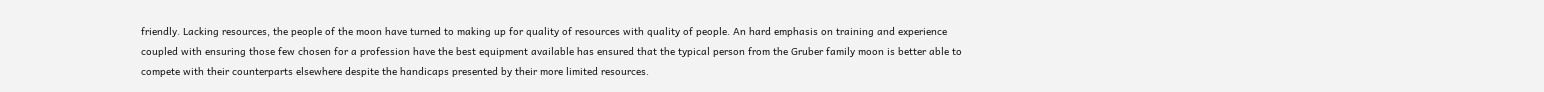friendly. Lacking resources, the people of the moon have turned to making up for quality of resources with quality of people. An hard emphasis on training and experience coupled with ensuring those few chosen for a profession have the best equipment available has ensured that the typical person from the Gruber family moon is better able to compete with their counterparts elsewhere despite the handicaps presented by their more limited resources.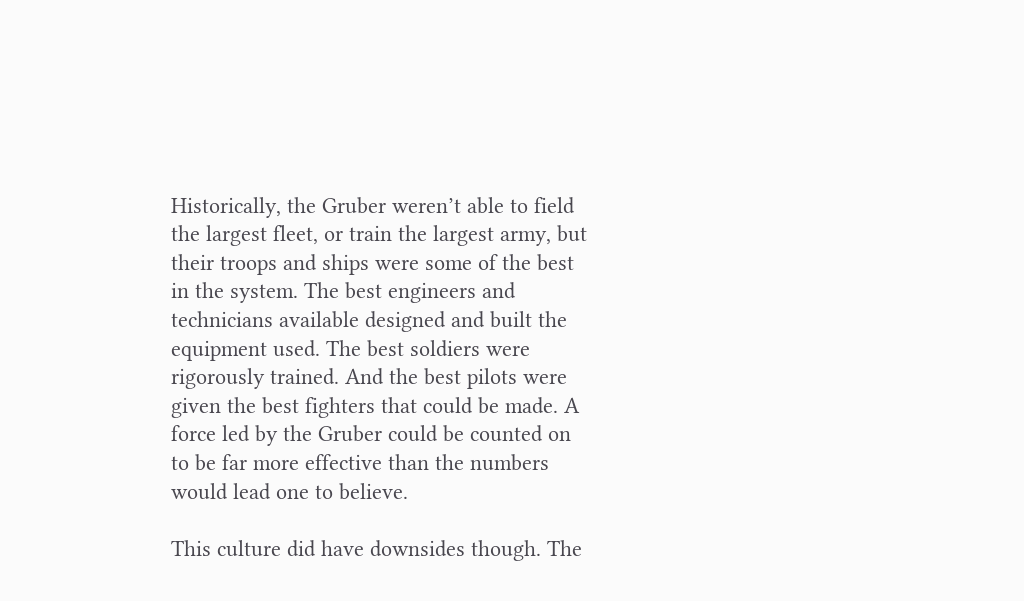Historically, the Gruber weren’t able to field the largest fleet, or train the largest army, but their troops and ships were some of the best in the system. The best engineers and technicians available designed and built the equipment used. The best soldiers were rigorously trained. And the best pilots were given the best fighters that could be made. A force led by the Gruber could be counted on to be far more effective than the numbers would lead one to believe.

This culture did have downsides though. The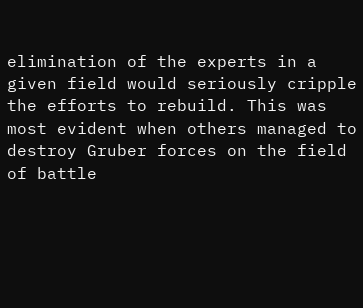elimination of the experts in a given field would seriously cripple the efforts to rebuild. This was most evident when others managed to destroy Gruber forces on the field of battle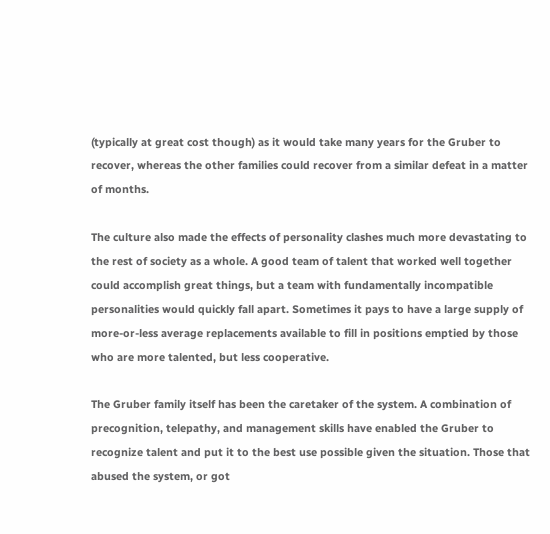(typically at great cost though) as it would take many years for the Gruber to recover, whereas the other families could recover from a similar defeat in a matter of months.

The culture also made the effects of personality clashes much more devastating to the rest of society as a whole. A good team of talent that worked well together could accomplish great things, but a team with fundamentally incompatible personalities would quickly fall apart. Sometimes it pays to have a large supply of more-or-less average replacements available to fill in positions emptied by those who are more talented, but less cooperative.

The Gruber family itself has been the caretaker of the system. A combination of precognition, telepathy, and management skills have enabled the Gruber to recognize talent and put it to the best use possible given the situation. Those that abused the system, or got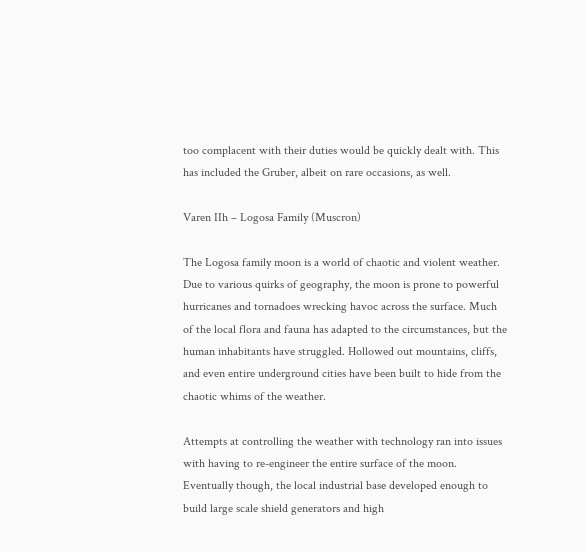too complacent with their duties would be quickly dealt with. This has included the Gruber, albeit on rare occasions, as well.

Varen IIh – Logosa Family (Muscron)

The Logosa family moon is a world of chaotic and violent weather. Due to various quirks of geography, the moon is prone to powerful hurricanes and tornadoes wrecking havoc across the surface. Much of the local flora and fauna has adapted to the circumstances, but the human inhabitants have struggled. Hollowed out mountains, cliffs, and even entire underground cities have been built to hide from the chaotic whims of the weather.

Attempts at controlling the weather with technology ran into issues with having to re-engineer the entire surface of the moon. Eventually though, the local industrial base developed enough to build large scale shield generators and high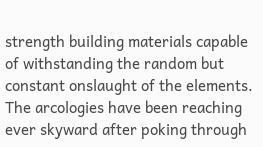strength building materials capable of withstanding the random but constant onslaught of the elements. The arcologies have been reaching ever skyward after poking through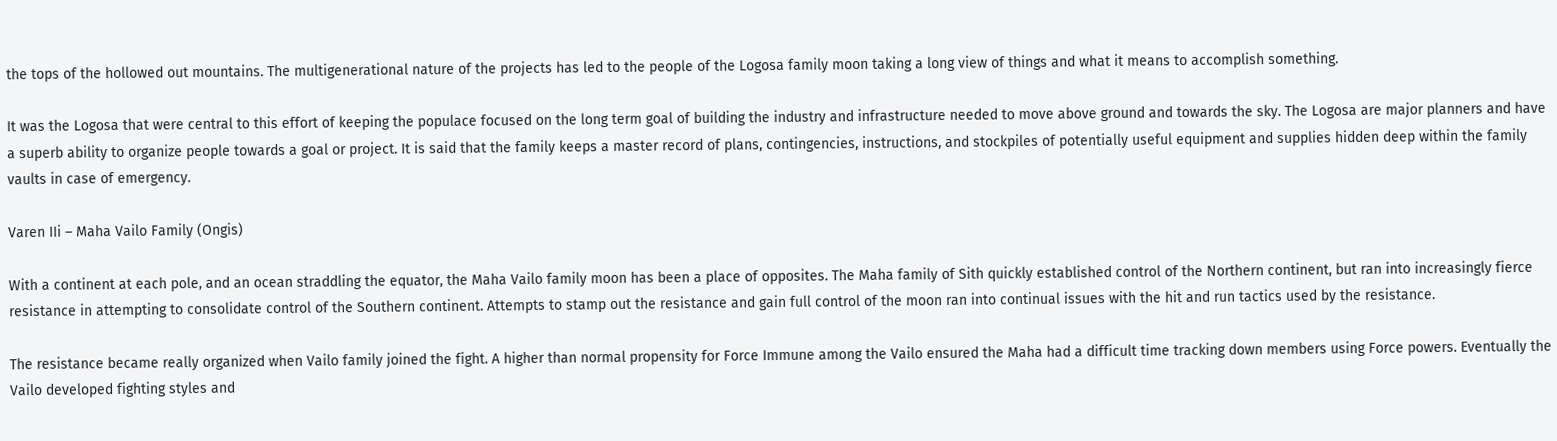the tops of the hollowed out mountains. The multigenerational nature of the projects has led to the people of the Logosa family moon taking a long view of things and what it means to accomplish something.

It was the Logosa that were central to this effort of keeping the populace focused on the long term goal of building the industry and infrastructure needed to move above ground and towards the sky. The Logosa are major planners and have a superb ability to organize people towards a goal or project. It is said that the family keeps a master record of plans, contingencies, instructions, and stockpiles of potentially useful equipment and supplies hidden deep within the family vaults in case of emergency.

Varen IIi – Maha Vailo Family (Ongis)

With a continent at each pole, and an ocean straddling the equator, the Maha Vailo family moon has been a place of opposites. The Maha family of Sith quickly established control of the Northern continent, but ran into increasingly fierce resistance in attempting to consolidate control of the Southern continent. Attempts to stamp out the resistance and gain full control of the moon ran into continual issues with the hit and run tactics used by the resistance.

The resistance became really organized when Vailo family joined the fight. A higher than normal propensity for Force Immune among the Vailo ensured the Maha had a difficult time tracking down members using Force powers. Eventually the Vailo developed fighting styles and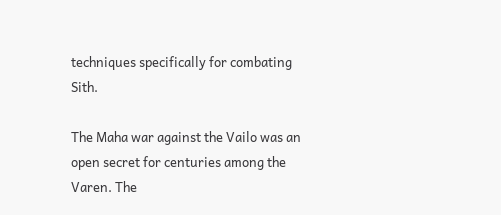techniques specifically for combating Sith.

The Maha war against the Vailo was an open secret for centuries among the Varen. The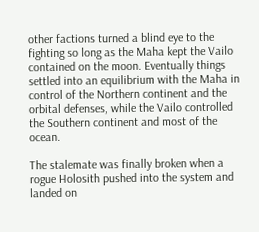other factions turned a blind eye to the fighting so long as the Maha kept the Vailo contained on the moon. Eventually things settled into an equilibrium with the Maha in control of the Northern continent and the orbital defenses, while the Vailo controlled the Southern continent and most of the ocean.

The stalemate was finally broken when a rogue Holosith pushed into the system and landed on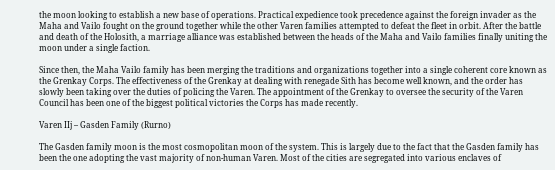the moon looking to establish a new base of operations. Practical expedience took precedence against the foreign invader as the Maha and Vailo fought on the ground together while the other Varen families attempted to defeat the fleet in orbit. After the battle and death of the Holosith, a marriage alliance was established between the heads of the Maha and Vailo families finally uniting the moon under a single faction.

Since then, the Maha Vailo family has been merging the traditions and organizations together into a single coherent core known as the Grenkay Corps. The effectiveness of the Grenkay at dealing with renegade Sith has become well known, and the order has slowly been taking over the duties of policing the Varen. The appointment of the Grenkay to oversee the security of the Varen Council has been one of the biggest political victories the Corps has made recently.

Varen IIj – Gasden Family (Rurno)

The Gasden family moon is the most cosmopolitan moon of the system. This is largely due to the fact that the Gasden family has been the one adopting the vast majority of non-human Varen. Most of the cities are segregated into various enclaves of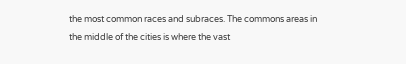the most common races and subraces. The commons areas in the middle of the cities is where the vast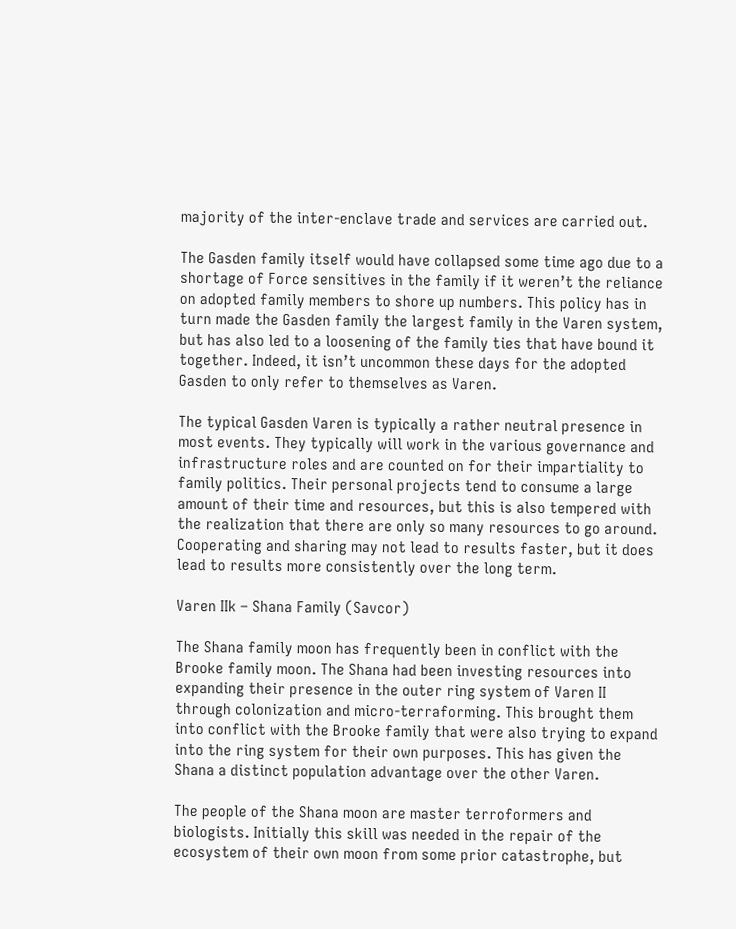majority of the inter-enclave trade and services are carried out.

The Gasden family itself would have collapsed some time ago due to a shortage of Force sensitives in the family if it weren’t the reliance on adopted family members to shore up numbers. This policy has in turn made the Gasden family the largest family in the Varen system, but has also led to a loosening of the family ties that have bound it together. Indeed, it isn’t uncommon these days for the adopted Gasden to only refer to themselves as Varen.

The typical Gasden Varen is typically a rather neutral presence in most events. They typically will work in the various governance and infrastructure roles and are counted on for their impartiality to family politics. Their personal projects tend to consume a large amount of their time and resources, but this is also tempered with the realization that there are only so many resources to go around. Cooperating and sharing may not lead to results faster, but it does lead to results more consistently over the long term.

Varen IIk – Shana Family (Savcor)

The Shana family moon has frequently been in conflict with the Brooke family moon. The Shana had been investing resources into expanding their presence in the outer ring system of Varen II through colonization and micro-terraforming. This brought them into conflict with the Brooke family that were also trying to expand into the ring system for their own purposes. This has given the Shana a distinct population advantage over the other Varen.

The people of the Shana moon are master terroformers and biologists. Initially this skill was needed in the repair of the ecosystem of their own moon from some prior catastrophe, but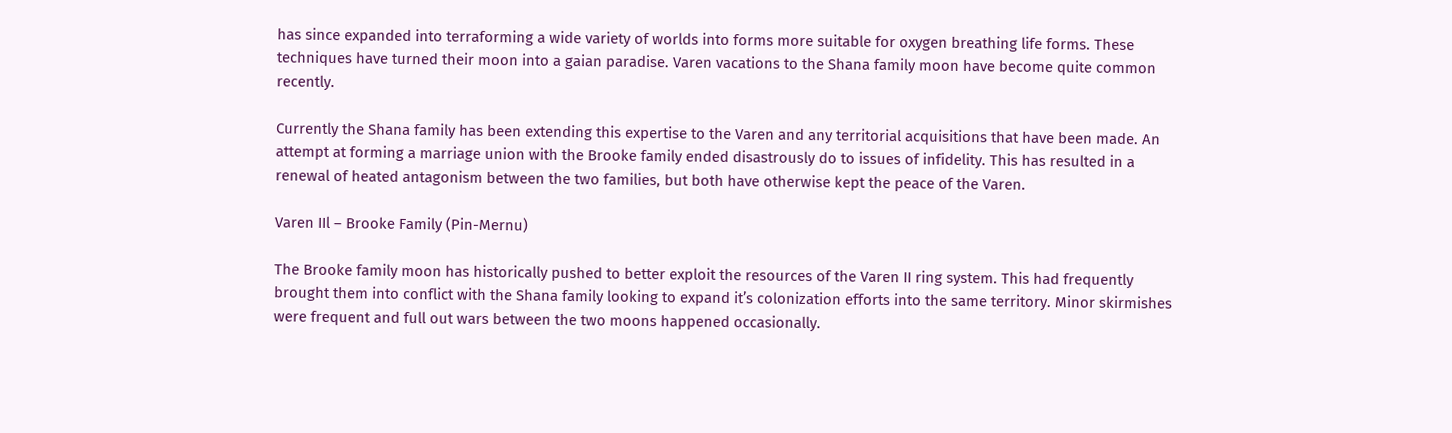has since expanded into terraforming a wide variety of worlds into forms more suitable for oxygen breathing life forms. These techniques have turned their moon into a gaian paradise. Varen vacations to the Shana family moon have become quite common recently.

Currently the Shana family has been extending this expertise to the Varen and any territorial acquisitions that have been made. An attempt at forming a marriage union with the Brooke family ended disastrously do to issues of infidelity. This has resulted in a renewal of heated antagonism between the two families, but both have otherwise kept the peace of the Varen.

Varen IIl – Brooke Family (Pin-Mernu)

The Brooke family moon has historically pushed to better exploit the resources of the Varen II ring system. This had frequently brought them into conflict with the Shana family looking to expand it’s colonization efforts into the same territory. Minor skirmishes were frequent and full out wars between the two moons happened occasionally.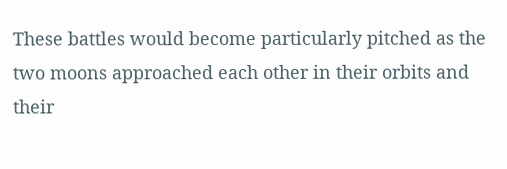These battles would become particularly pitched as the two moons approached each other in their orbits and their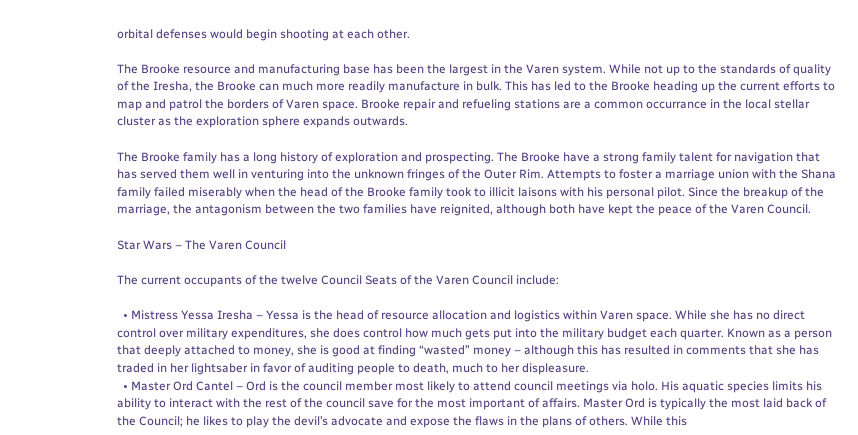orbital defenses would begin shooting at each other.

The Brooke resource and manufacturing base has been the largest in the Varen system. While not up to the standards of quality of the Iresha, the Brooke can much more readily manufacture in bulk. This has led to the Brooke heading up the current efforts to map and patrol the borders of Varen space. Brooke repair and refueling stations are a common occurrance in the local stellar cluster as the exploration sphere expands outwards.

The Brooke family has a long history of exploration and prospecting. The Brooke have a strong family talent for navigation that has served them well in venturing into the unknown fringes of the Outer Rim. Attempts to foster a marriage union with the Shana family failed miserably when the head of the Brooke family took to illicit laisons with his personal pilot. Since the breakup of the marriage, the antagonism between the two families have reignited, although both have kept the peace of the Varen Council.

Star Wars – The Varen Council

The current occupants of the twelve Council Seats of the Varen Council include:

  • Mistress Yessa Iresha – Yessa is the head of resource allocation and logistics within Varen space. While she has no direct control over military expenditures, she does control how much gets put into the military budget each quarter. Known as a person that deeply attached to money, she is good at finding “wasted” money – although this has resulted in comments that she has traded in her lightsaber in favor of auditing people to death, much to her displeasure.
  • Master Ord Cantel – Ord is the council member most likely to attend council meetings via holo. His aquatic species limits his ability to interact with the rest of the council save for the most important of affairs. Master Ord is typically the most laid back of the Council; he likes to play the devil’s advocate and expose the flaws in the plans of others. While this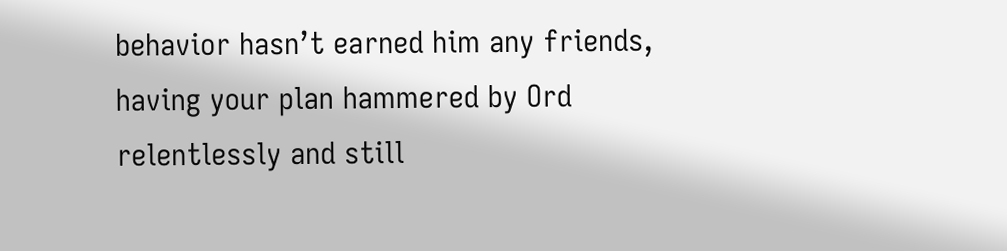behavior hasn’t earned him any friends, having your plan hammered by Ord relentlessly and still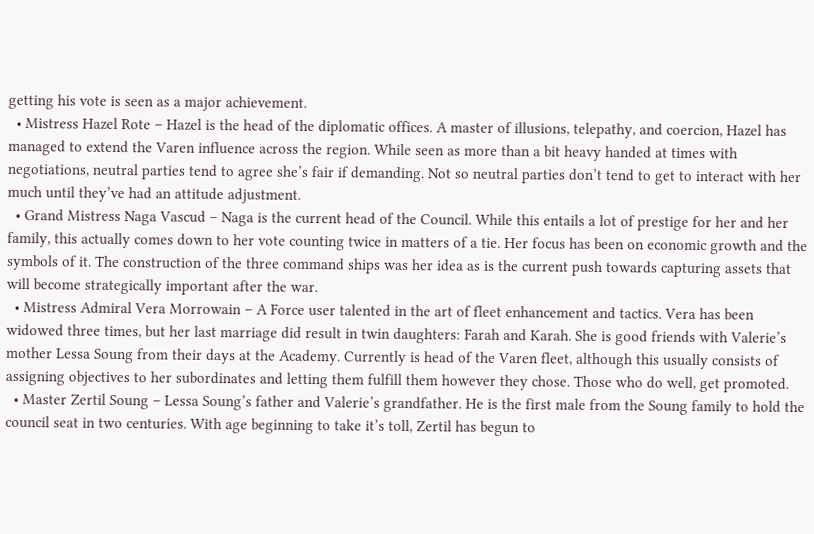getting his vote is seen as a major achievement.
  • Mistress Hazel Rote – Hazel is the head of the diplomatic offices. A master of illusions, telepathy, and coercion, Hazel has managed to extend the Varen influence across the region. While seen as more than a bit heavy handed at times with negotiations, neutral parties tend to agree she’s fair if demanding. Not so neutral parties don’t tend to get to interact with her much until they’ve had an attitude adjustment.
  • Grand Mistress Naga Vascud – Naga is the current head of the Council. While this entails a lot of prestige for her and her family, this actually comes down to her vote counting twice in matters of a tie. Her focus has been on economic growth and the symbols of it. The construction of the three command ships was her idea as is the current push towards capturing assets that will become strategically important after the war.
  • Mistress Admiral Vera Morrowain – A Force user talented in the art of fleet enhancement and tactics. Vera has been widowed three times, but her last marriage did result in twin daughters: Farah and Karah. She is good friends with Valerie’s mother Lessa Soung from their days at the Academy. Currently is head of the Varen fleet, although this usually consists of assigning objectives to her subordinates and letting them fulfill them however they chose. Those who do well, get promoted.
  • Master Zertil Soung – Lessa Soung’s father and Valerie’s grandfather. He is the first male from the Soung family to hold the council seat in two centuries. With age beginning to take it’s toll, Zertil has begun to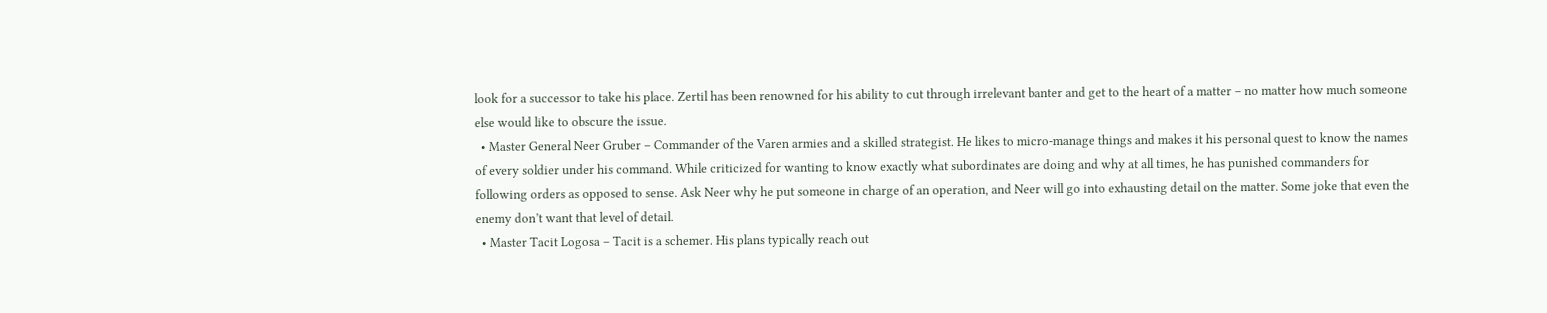look for a successor to take his place. Zertil has been renowned for his ability to cut through irrelevant banter and get to the heart of a matter – no matter how much someone else would like to obscure the issue.
  • Master General Neer Gruber – Commander of the Varen armies and a skilled strategist. He likes to micro-manage things and makes it his personal quest to know the names of every soldier under his command. While criticized for wanting to know exactly what subordinates are doing and why at all times, he has punished commanders for following orders as opposed to sense. Ask Neer why he put someone in charge of an operation, and Neer will go into exhausting detail on the matter. Some joke that even the enemy don’t want that level of detail.
  • Master Tacit Logosa – Tacit is a schemer. His plans typically reach out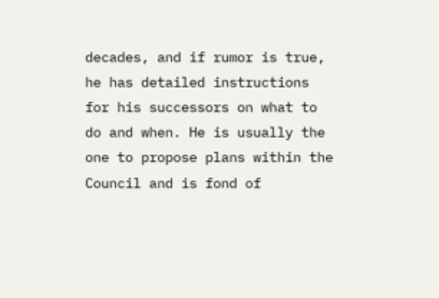decades, and if rumor is true, he has detailed instructions for his successors on what to do and when. He is usually the one to propose plans within the Council and is fond of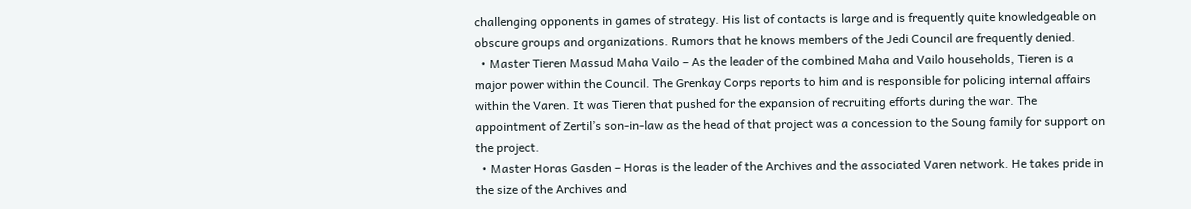challenging opponents in games of strategy. His list of contacts is large and is frequently quite knowledgeable on obscure groups and organizations. Rumors that he knows members of the Jedi Council are frequently denied.
  • Master Tieren Massud Maha Vailo – As the leader of the combined Maha and Vailo households, Tieren is a major power within the Council. The Grenkay Corps reports to him and is responsible for policing internal affairs within the Varen. It was Tieren that pushed for the expansion of recruiting efforts during the war. The appointment of Zertil’s son-in-law as the head of that project was a concession to the Soung family for support on the project.
  • Master Horas Gasden – Horas is the leader of the Archives and the associated Varen network. He takes pride in the size of the Archives and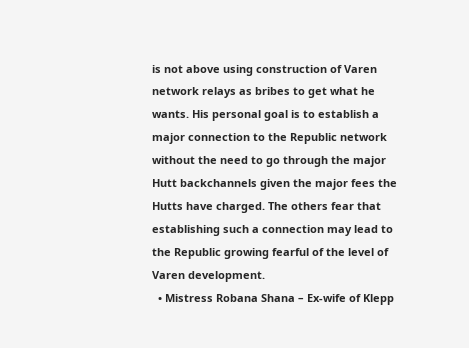is not above using construction of Varen network relays as bribes to get what he wants. His personal goal is to establish a major connection to the Republic network without the need to go through the major Hutt backchannels given the major fees the Hutts have charged. The others fear that establishing such a connection may lead to the Republic growing fearful of the level of Varen development.
  • Mistress Robana Shana – Ex-wife of Klepp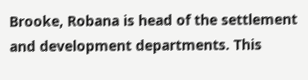Brooke, Robana is head of the settlement and development departments. This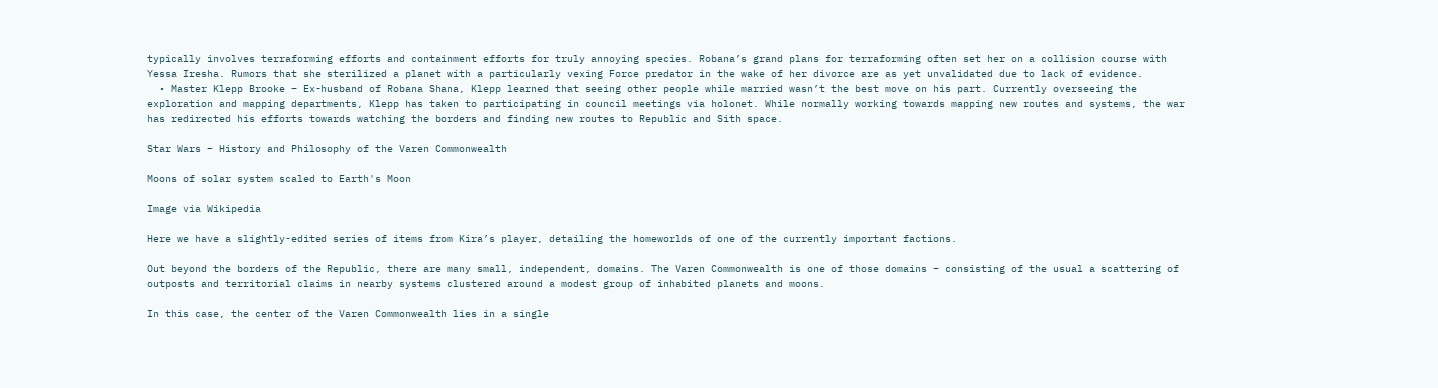typically involves terraforming efforts and containment efforts for truly annoying species. Robana’s grand plans for terraforming often set her on a collision course with Yessa Iresha. Rumors that she sterilized a planet with a particularly vexing Force predator in the wake of her divorce are as yet unvalidated due to lack of evidence.
  • Master Klepp Brooke – Ex-husband of Robana Shana, Klepp learned that seeing other people while married wasn’t the best move on his part. Currently overseeing the exploration and mapping departments, Klepp has taken to participating in council meetings via holonet. While normally working towards mapping new routes and systems, the war has redirected his efforts towards watching the borders and finding new routes to Republic and Sith space.

Star Wars – History and Philosophy of the Varen Commonwealth

Moons of solar system scaled to Earth's Moon

Image via Wikipedia

Here we have a slightly-edited series of items from Kira’s player, detailing the homeworlds of one of the currently important factions.

Out beyond the borders of the Republic, there are many small, independent, domains. The Varen Commonwealth is one of those domains – consisting of the usual a scattering of outposts and territorial claims in nearby systems clustered around a modest group of inhabited planets and moons.

In this case, the center of the Varen Commonwealth lies in a single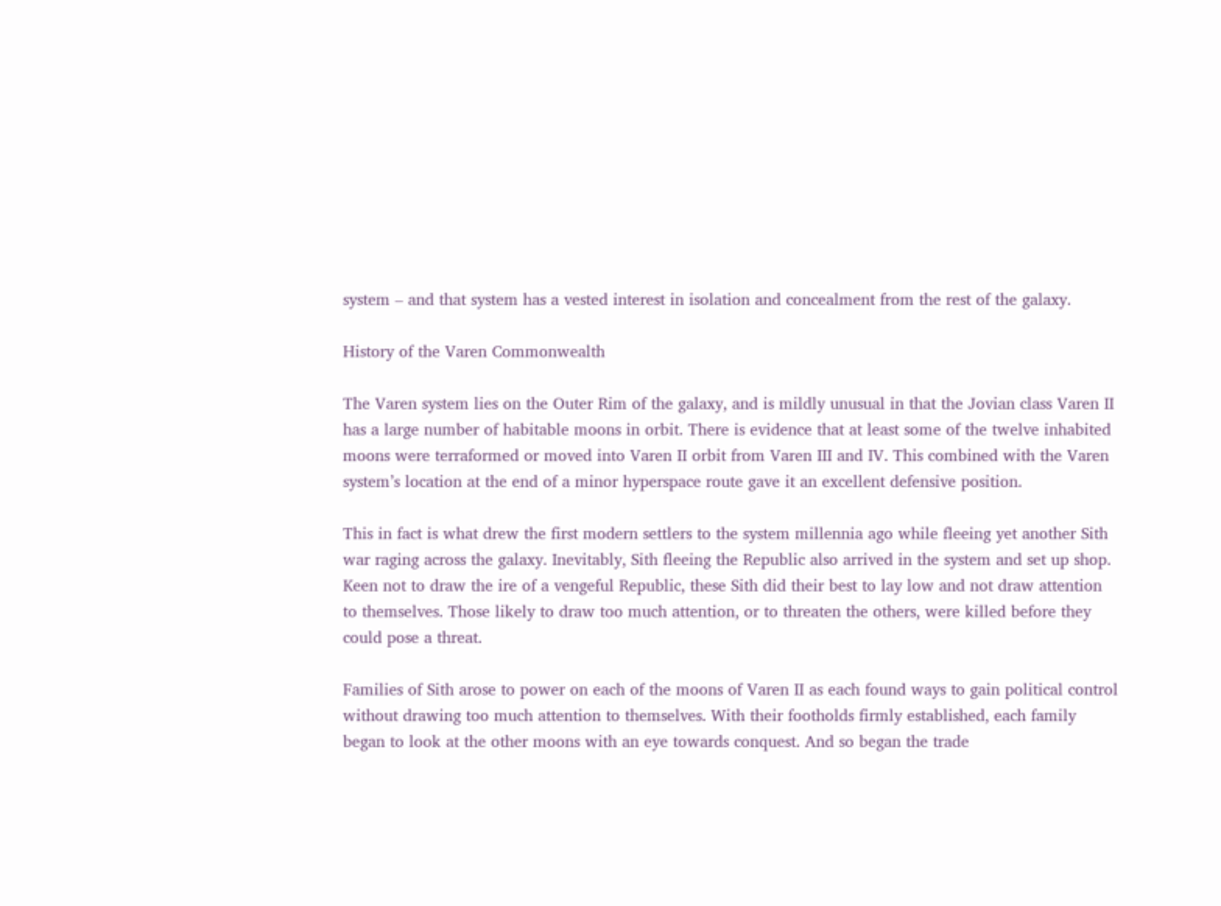system – and that system has a vested interest in isolation and concealment from the rest of the galaxy.

History of the Varen Commonwealth

The Varen system lies on the Outer Rim of the galaxy, and is mildly unusual in that the Jovian class Varen II has a large number of habitable moons in orbit. There is evidence that at least some of the twelve inhabited moons were terraformed or moved into Varen II orbit from Varen III and IV. This combined with the Varen system’s location at the end of a minor hyperspace route gave it an excellent defensive position.

This in fact is what drew the first modern settlers to the system millennia ago while fleeing yet another Sith war raging across the galaxy. Inevitably, Sith fleeing the Republic also arrived in the system and set up shop. Keen not to draw the ire of a vengeful Republic, these Sith did their best to lay low and not draw attention to themselves. Those likely to draw too much attention, or to threaten the others, were killed before they could pose a threat.

Families of Sith arose to power on each of the moons of Varen II as each found ways to gain political control without drawing too much attention to themselves. With their footholds firmly established, each family began to look at the other moons with an eye towards conquest. And so began the trade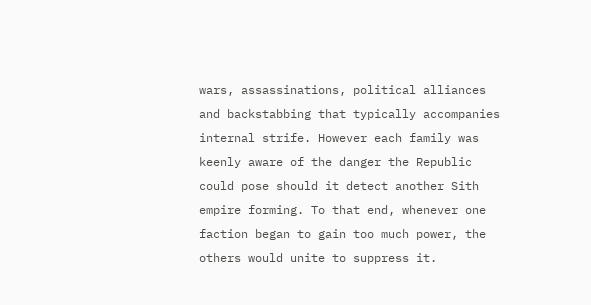wars, assassinations, political alliances and backstabbing that typically accompanies internal strife. However each family was keenly aware of the danger the Republic could pose should it detect another Sith empire forming. To that end, whenever one faction began to gain too much power, the others would unite to suppress it.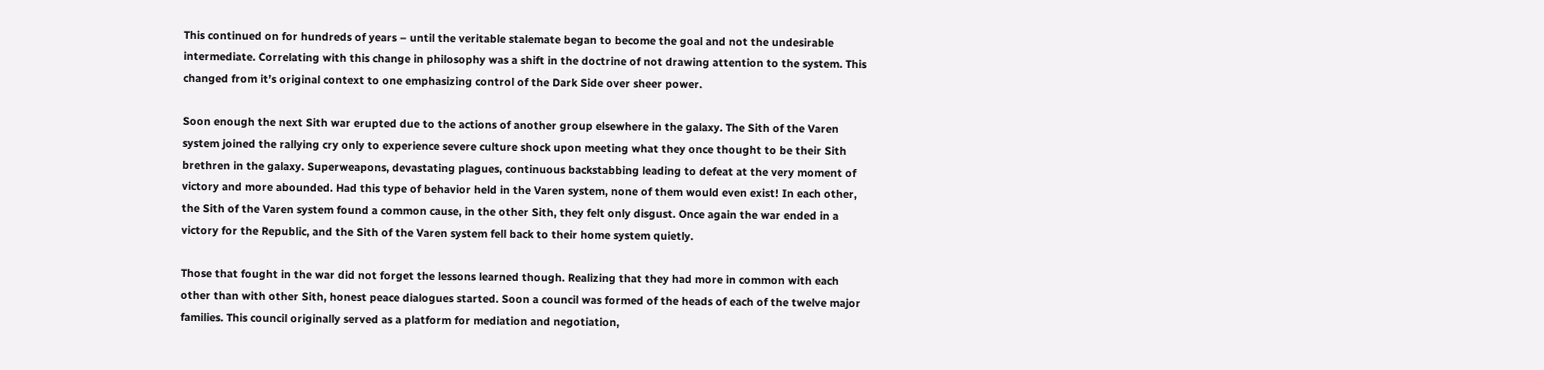This continued on for hundreds of years – until the veritable stalemate began to become the goal and not the undesirable intermediate. Correlating with this change in philosophy was a shift in the doctrine of not drawing attention to the system. This changed from it’s original context to one emphasizing control of the Dark Side over sheer power.

Soon enough the next Sith war erupted due to the actions of another group elsewhere in the galaxy. The Sith of the Varen system joined the rallying cry only to experience severe culture shock upon meeting what they once thought to be their Sith brethren in the galaxy. Superweapons, devastating plagues, continuous backstabbing leading to defeat at the very moment of victory and more abounded. Had this type of behavior held in the Varen system, none of them would even exist! In each other, the Sith of the Varen system found a common cause, in the other Sith, they felt only disgust. Once again the war ended in a victory for the Republic, and the Sith of the Varen system fell back to their home system quietly.

Those that fought in the war did not forget the lessons learned though. Realizing that they had more in common with each other than with other Sith, honest peace dialogues started. Soon a council was formed of the heads of each of the twelve major families. This council originally served as a platform for mediation and negotiation,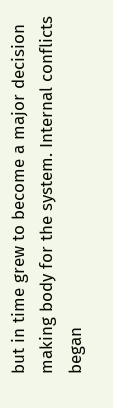but in time grew to become a major decision making body for the system. Internal conflicts began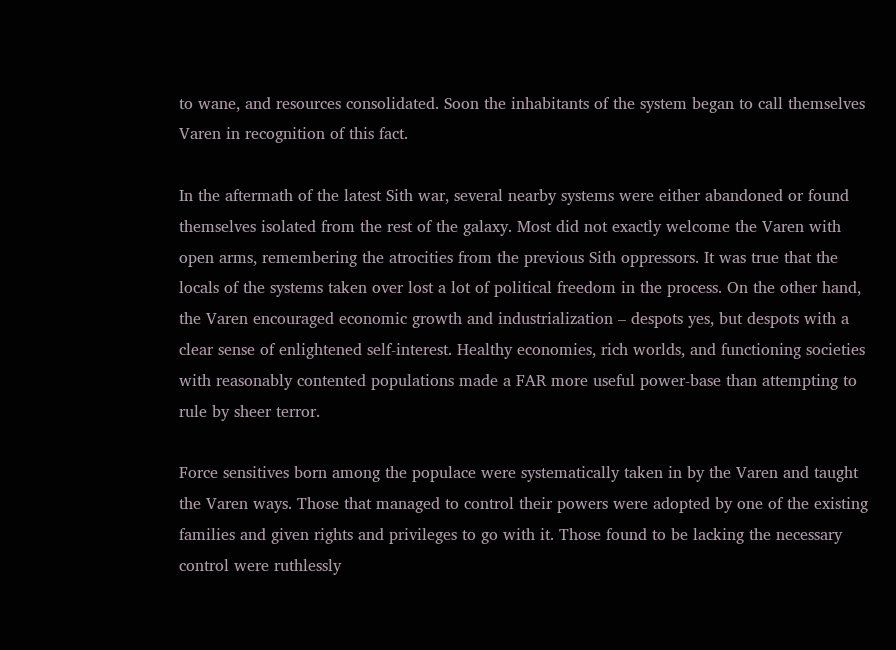to wane, and resources consolidated. Soon the inhabitants of the system began to call themselves Varen in recognition of this fact.

In the aftermath of the latest Sith war, several nearby systems were either abandoned or found themselves isolated from the rest of the galaxy. Most did not exactly welcome the Varen with open arms, remembering the atrocities from the previous Sith oppressors. It was true that the locals of the systems taken over lost a lot of political freedom in the process. On the other hand, the Varen encouraged economic growth and industrialization – despots yes, but despots with a clear sense of enlightened self-interest. Healthy economies, rich worlds, and functioning societies with reasonably contented populations made a FAR more useful power-base than attempting to rule by sheer terror.

Force sensitives born among the populace were systematically taken in by the Varen and taught the Varen ways. Those that managed to control their powers were adopted by one of the existing families and given rights and privileges to go with it. Those found to be lacking the necessary control were ruthlessly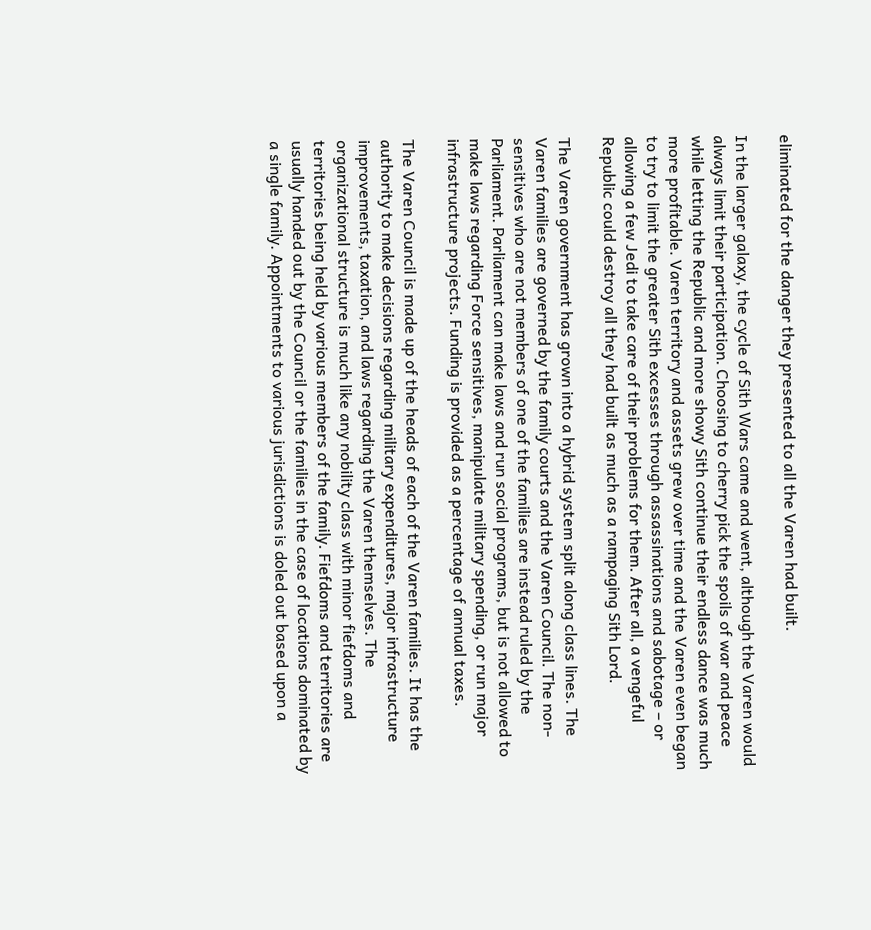eliminated for the danger they presented to all the Varen had built.

In the larger galaxy, the cycle of Sith Wars came and went, although the Varen would always limit their participation. Choosing to cherry pick the spoils of war and peace while letting the Republic and more showy Sith continue their endless dance was much more profitable. Varen territory and assets grew over time and the Varen even began to try to limit the greater Sith excesses through assassinations and sabotage – or allowing a few Jedi to take care of their problems for them. After all, a vengeful Republic could destroy all they had built as much as a rampaging Sith Lord.

The Varen government has grown into a hybrid system split along class lines. The Varen families are governed by the family courts and the Varen Council. The non-sensitives who are not members of one of the families are instead ruled by the Parliament. Parliament can make laws and run social programs, but is not allowed to make laws regarding Force sensitives, manipulate military spending, or run major infrastructure projects. Funding is provided as a percentage of annual taxes.

The Varen Council is made up of the heads of each of the Varen families. It has the authority to make decisions regarding military expenditures, major infrastructure improvements, taxation, and laws regarding the Varen themselves. The organizational structure is much like any nobility class with minor fiefdoms and territories being held by various members of the family. Fiefdoms and territories are usually handed out by the Council or the families in the case of locations dominated by a single family. Appointments to various jurisdictions is doled out based upon a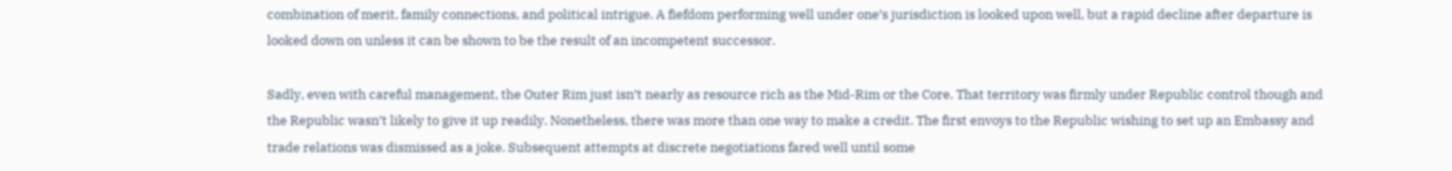combination of merit, family connections, and political intrigue. A fiefdom performing well under one’s jurisdiction is looked upon well, but a rapid decline after departure is looked down on unless it can be shown to be the result of an incompetent successor.

Sadly, even with careful management, the Outer Rim just isn’t nearly as resource rich as the Mid-Rim or the Core. That territory was firmly under Republic control though and the Republic wasn’t likely to give it up readily. Nonetheless, there was more than one way to make a credit. The first envoys to the Republic wishing to set up an Embassy and trade relations was dismissed as a joke. Subsequent attempts at discrete negotiations fared well until some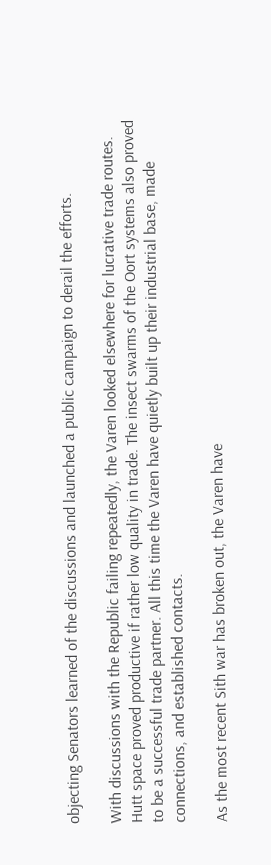objecting Senators learned of the discussions and launched a public campaign to derail the efforts.

With discussions with the Republic failing repeatedly, the Varen looked elsewhere for lucrative trade routes. Hutt space proved productive if rather low quality in trade. The insect swarms of the Oort systems also proved to be a successful trade partner. All this time the Varen have quietly built up their industrial base, made connections, and established contacts.

As the most recent Sith war has broken out, the Varen have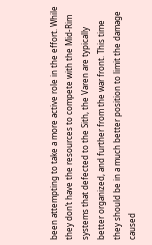been attempting to take a more active role in the effort. While they don’t have the resources to compete with the Mid-Rim systems that defected to the Sith, the Varen are typically better organized, and further from the war front. This time they should be in a much better position to limit the damage caused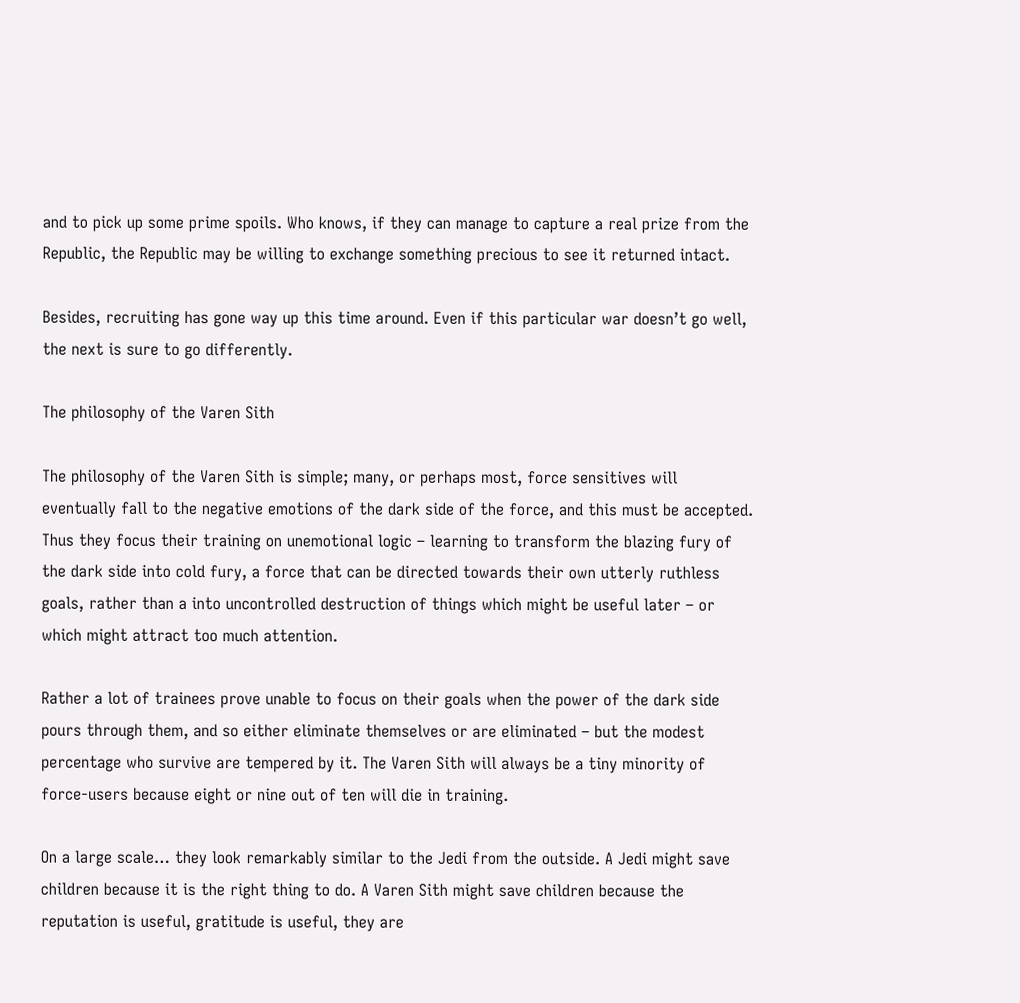and to pick up some prime spoils. Who knows, if they can manage to capture a real prize from the Republic, the Republic may be willing to exchange something precious to see it returned intact.

Besides, recruiting has gone way up this time around. Even if this particular war doesn’t go well, the next is sure to go differently.

The philosophy of the Varen Sith

The philosophy of the Varen Sith is simple; many, or perhaps most, force sensitives will eventually fall to the negative emotions of the dark side of the force, and this must be accepted. Thus they focus their training on unemotional logic – learning to transform the blazing fury of the dark side into cold fury, a force that can be directed towards their own utterly ruthless goals, rather than a into uncontrolled destruction of things which might be useful later – or which might attract too much attention.

Rather a lot of trainees prove unable to focus on their goals when the power of the dark side pours through them, and so either eliminate themselves or are eliminated – but the modest percentage who survive are tempered by it. The Varen Sith will always be a tiny minority of force-users because eight or nine out of ten will die in training.

On a large scale… they look remarkably similar to the Jedi from the outside. A Jedi might save children because it is the right thing to do. A Varen Sith might save children because the reputation is useful, gratitude is useful, they are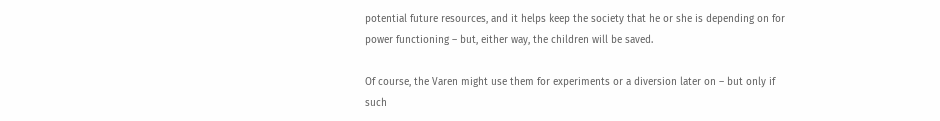potential future resources, and it helps keep the society that he or she is depending on for power functioning – but, either way, the children will be saved.

Of course, the Varen might use them for experiments or a diversion later on – but only if such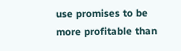use promises to be more profitable than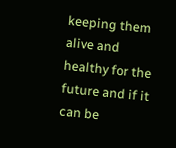keeping them alive and healthy for the future and if it can be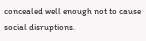concealed well enough not to cause social disruptions.